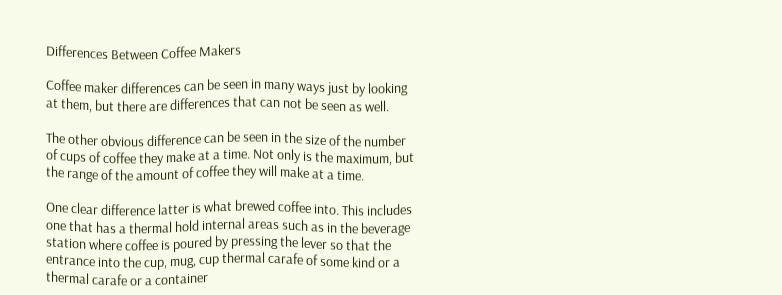Differences Between Coffee Makers

Coffee maker differences can be seen in many ways just by looking at them, but there are differences that can not be seen as well.

The other obvious difference can be seen in the size of the number of cups of coffee they make at a time. Not only is the maximum, but the range of the amount of coffee they will make at a time.

One clear difference latter is what brewed coffee into. This includes one that has a thermal hold internal areas such as in the beverage station where coffee is poured by pressing the lever so that the entrance into the cup, mug, cup thermal carafe of some kind or a thermal carafe or a container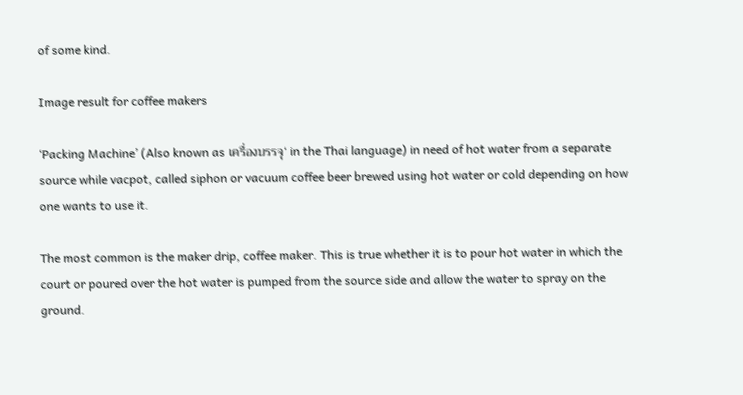of some kind.

Image result for coffee makers

‘Packing Machine’ (Also known as เครื่องบรรจุ‘ in the Thai language) in need of hot water from a separate source while vacpot, called siphon or vacuum coffee beer brewed using hot water or cold depending on how one wants to use it.

The most common is the maker drip, coffee maker. This is true whether it is to pour hot water in which the court or poured over the hot water is pumped from the source side and allow the water to spray on the ground.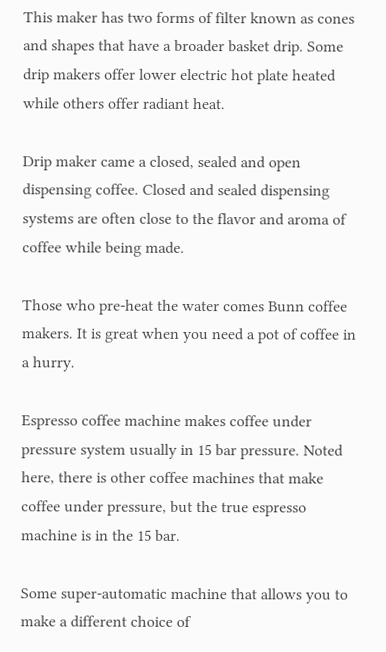This maker has two forms of filter known as cones and shapes that have a broader basket drip. Some drip makers offer lower electric hot plate heated while others offer radiant heat.

Drip maker came a closed, sealed and open dispensing coffee. Closed and sealed dispensing systems are often close to the flavor and aroma of coffee while being made.

Those who pre-heat the water comes Bunn coffee makers. It is great when you need a pot of coffee in a hurry.

Espresso coffee machine makes coffee under pressure system usually in 15 bar pressure. Noted here, there is other coffee machines that make coffee under pressure, but the true espresso machine is in the 15 bar.

Some super-automatic machine that allows you to make a different choice of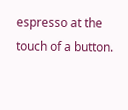espresso at the touch of a button.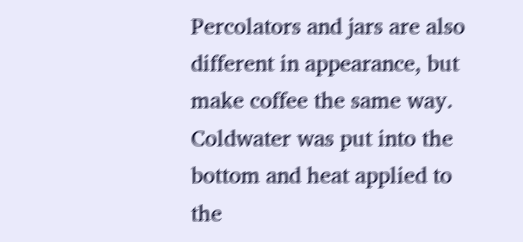Percolators and jars are also different in appearance, but make coffee the same way. Coldwater was put into the bottom and heat applied to the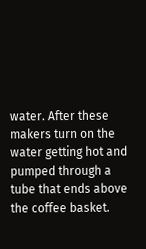water. After these makers turn on the water getting hot and pumped through a tube that ends above the coffee basket.